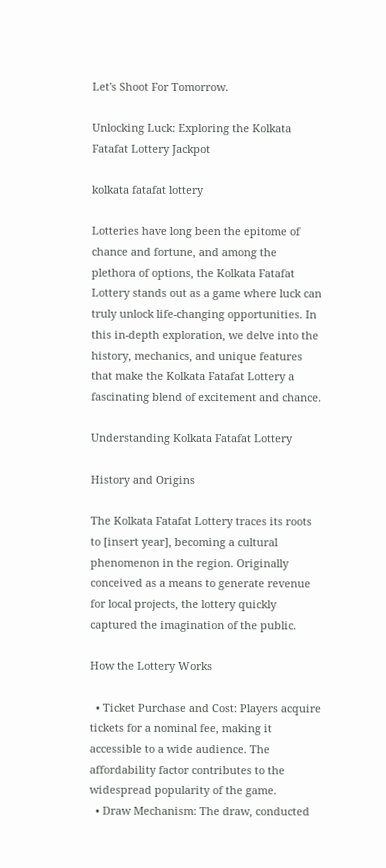Let's Shoot For Tomorrow.

Unlocking Luck: Exploring the Kolkata Fatafat Lottery Jackpot

kolkata fatafat lottery

Lotteries have long been the epitome of chance and fortune, and among the plethora of options, the Kolkata Fatafat Lottery stands out as a game where luck can truly unlock life-changing opportunities. In this in-depth exploration, we delve into the history, mechanics, and unique features that make the Kolkata Fatafat Lottery a fascinating blend of excitement and chance.

Understanding Kolkata Fatafat Lottery

History and Origins

The Kolkata Fatafat Lottery traces its roots to [insert year], becoming a cultural phenomenon in the region. Originally conceived as a means to generate revenue for local projects, the lottery quickly captured the imagination of the public.

How the Lottery Works

  • Ticket Purchase and Cost: Players acquire tickets for a nominal fee, making it accessible to a wide audience. The affordability factor contributes to the widespread popularity of the game.
  • Draw Mechanism: The draw, conducted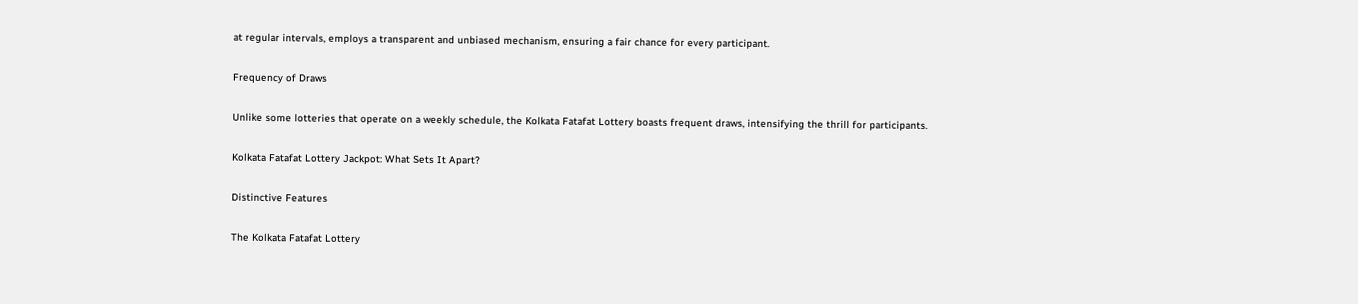at regular intervals, employs a transparent and unbiased mechanism, ensuring a fair chance for every participant.

Frequency of Draws

Unlike some lotteries that operate on a weekly schedule, the Kolkata Fatafat Lottery boasts frequent draws, intensifying the thrill for participants.

Kolkata Fatafat Lottery Jackpot: What Sets It Apart?

Distinctive Features

The Kolkata Fatafat Lottery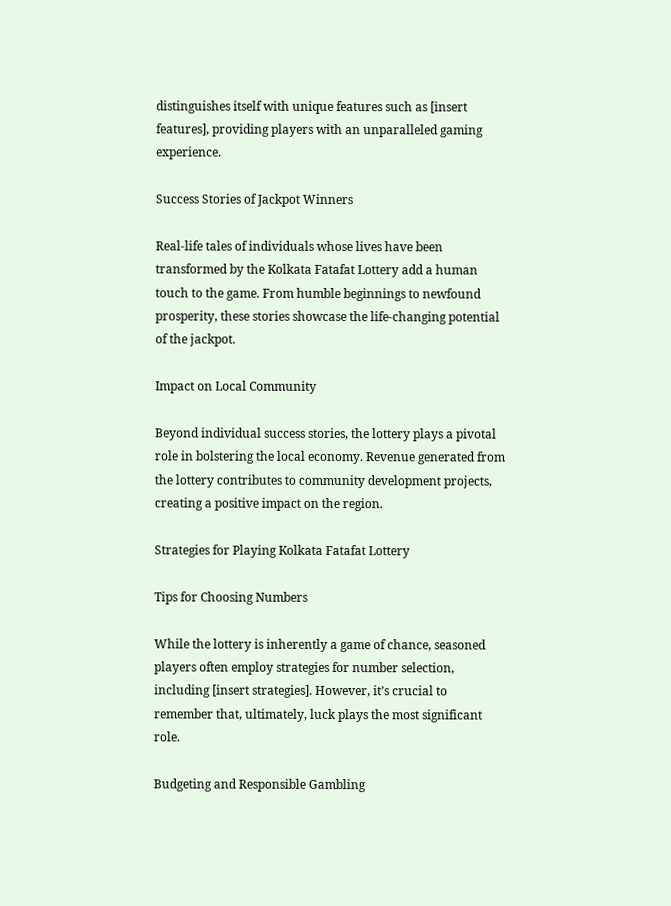distinguishes itself with unique features such as [insert features], providing players with an unparalleled gaming experience.

Success Stories of Jackpot Winners

Real-life tales of individuals whose lives have been transformed by the Kolkata Fatafat Lottery add a human touch to the game. From humble beginnings to newfound prosperity, these stories showcase the life-changing potential of the jackpot.

Impact on Local Community

Beyond individual success stories, the lottery plays a pivotal role in bolstering the local economy. Revenue generated from the lottery contributes to community development projects, creating a positive impact on the region.

Strategies for Playing Kolkata Fatafat Lottery

Tips for Choosing Numbers

While the lottery is inherently a game of chance, seasoned players often employ strategies for number selection, including [insert strategies]. However, it’s crucial to remember that, ultimately, luck plays the most significant role.

Budgeting and Responsible Gambling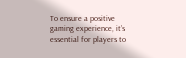To ensure a positive gaming experience, it’s essential for players to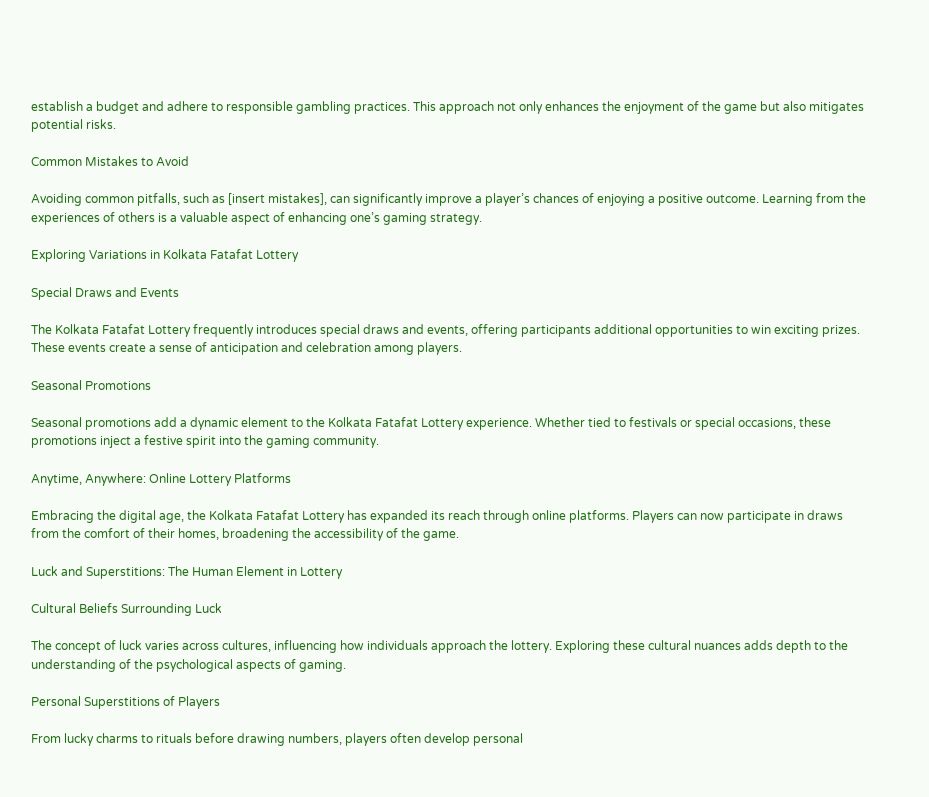establish a budget and adhere to responsible gambling practices. This approach not only enhances the enjoyment of the game but also mitigates potential risks.

Common Mistakes to Avoid

Avoiding common pitfalls, such as [insert mistakes], can significantly improve a player’s chances of enjoying a positive outcome. Learning from the experiences of others is a valuable aspect of enhancing one’s gaming strategy.

Exploring Variations in Kolkata Fatafat Lottery

Special Draws and Events

The Kolkata Fatafat Lottery frequently introduces special draws and events, offering participants additional opportunities to win exciting prizes. These events create a sense of anticipation and celebration among players.

Seasonal Promotions

Seasonal promotions add a dynamic element to the Kolkata Fatafat Lottery experience. Whether tied to festivals or special occasions, these promotions inject a festive spirit into the gaming community.

Anytime, Anywhere: Online Lottery Platforms

Embracing the digital age, the Kolkata Fatafat Lottery has expanded its reach through online platforms. Players can now participate in draws from the comfort of their homes, broadening the accessibility of the game.

Luck and Superstitions: The Human Element in Lottery

Cultural Beliefs Surrounding Luck

The concept of luck varies across cultures, influencing how individuals approach the lottery. Exploring these cultural nuances adds depth to the understanding of the psychological aspects of gaming.

Personal Superstitions of Players

From lucky charms to rituals before drawing numbers, players often develop personal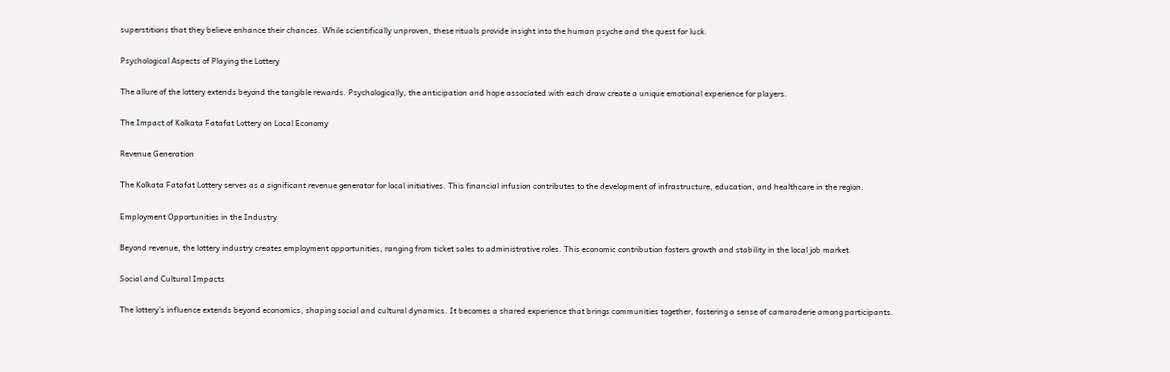superstitions that they believe enhance their chances. While scientifically unproven, these rituals provide insight into the human psyche and the quest for luck.

Psychological Aspects of Playing the Lottery

The allure of the lottery extends beyond the tangible rewards. Psychologically, the anticipation and hope associated with each draw create a unique emotional experience for players.

The Impact of Kolkata Fatafat Lottery on Local Economy

Revenue Generation

The Kolkata Fatafat Lottery serves as a significant revenue generator for local initiatives. This financial infusion contributes to the development of infrastructure, education, and healthcare in the region.

Employment Opportunities in the Industry

Beyond revenue, the lottery industry creates employment opportunities, ranging from ticket sales to administrative roles. This economic contribution fosters growth and stability in the local job market.

Social and Cultural Impacts

The lottery’s influence extends beyond economics, shaping social and cultural dynamics. It becomes a shared experience that brings communities together, fostering a sense of camaraderie among participants.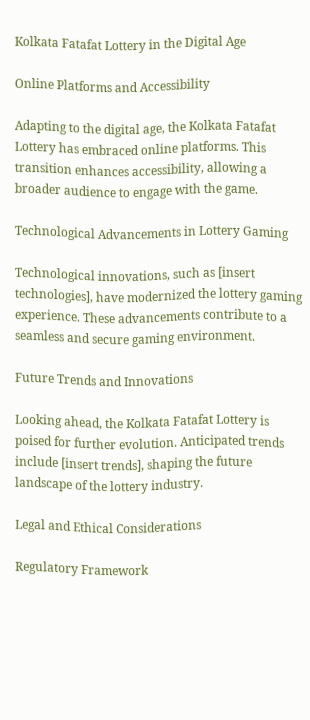Kolkata Fatafat Lottery in the Digital Age

Online Platforms and Accessibility

Adapting to the digital age, the Kolkata Fatafat Lottery has embraced online platforms. This transition enhances accessibility, allowing a broader audience to engage with the game.

Technological Advancements in Lottery Gaming

Technological innovations, such as [insert technologies], have modernized the lottery gaming experience. These advancements contribute to a seamless and secure gaming environment.

Future Trends and Innovations

Looking ahead, the Kolkata Fatafat Lottery is poised for further evolution. Anticipated trends include [insert trends], shaping the future landscape of the lottery industry.

Legal and Ethical Considerations

Regulatory Framework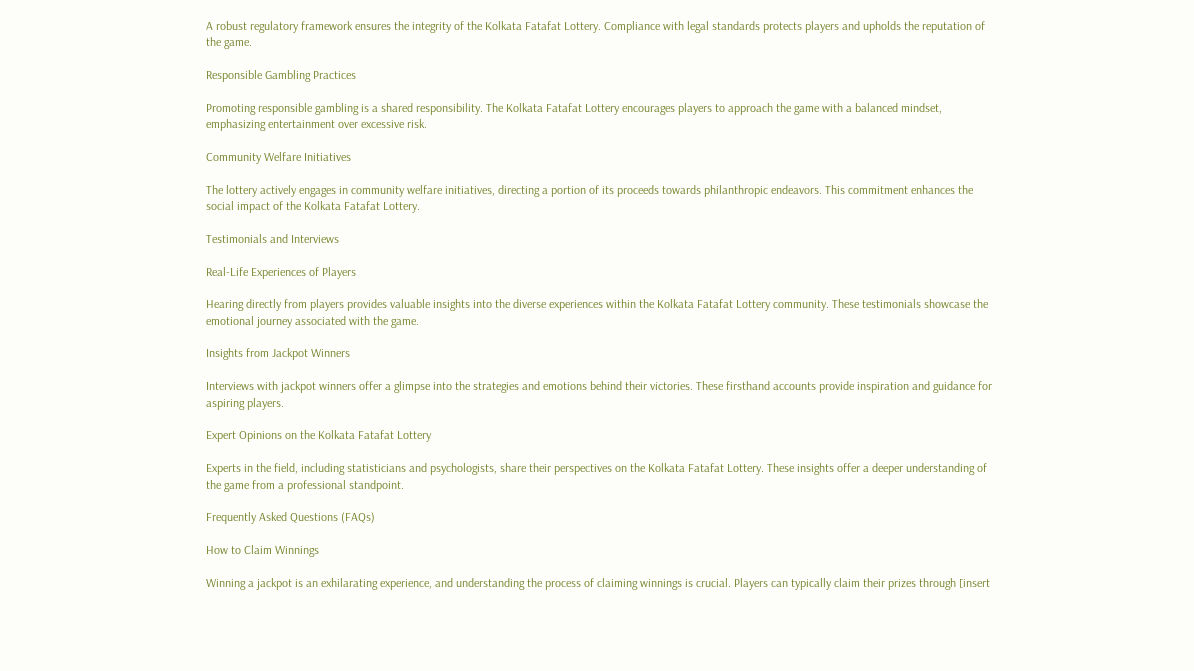A robust regulatory framework ensures the integrity of the Kolkata Fatafat Lottery. Compliance with legal standards protects players and upholds the reputation of the game.

Responsible Gambling Practices

Promoting responsible gambling is a shared responsibility. The Kolkata Fatafat Lottery encourages players to approach the game with a balanced mindset, emphasizing entertainment over excessive risk.

Community Welfare Initiatives

The lottery actively engages in community welfare initiatives, directing a portion of its proceeds towards philanthropic endeavors. This commitment enhances the social impact of the Kolkata Fatafat Lottery.

Testimonials and Interviews

Real-Life Experiences of Players

Hearing directly from players provides valuable insights into the diverse experiences within the Kolkata Fatafat Lottery community. These testimonials showcase the emotional journey associated with the game.

Insights from Jackpot Winners

Interviews with jackpot winners offer a glimpse into the strategies and emotions behind their victories. These firsthand accounts provide inspiration and guidance for aspiring players.

Expert Opinions on the Kolkata Fatafat Lottery

Experts in the field, including statisticians and psychologists, share their perspectives on the Kolkata Fatafat Lottery. These insights offer a deeper understanding of the game from a professional standpoint.

Frequently Asked Questions (FAQs)

How to Claim Winnings

Winning a jackpot is an exhilarating experience, and understanding the process of claiming winnings is crucial. Players can typically claim their prizes through [insert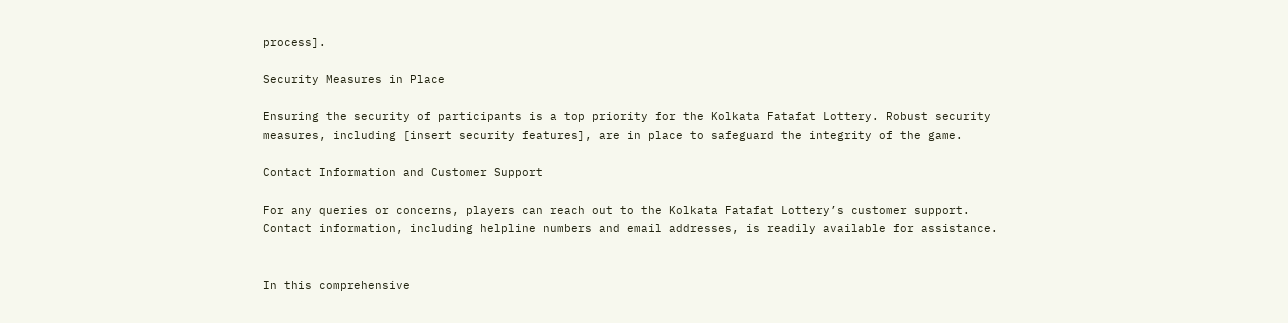process].

Security Measures in Place

Ensuring the security of participants is a top priority for the Kolkata Fatafat Lottery. Robust security measures, including [insert security features], are in place to safeguard the integrity of the game.

Contact Information and Customer Support

For any queries or concerns, players can reach out to the Kolkata Fatafat Lottery’s customer support. Contact information, including helpline numbers and email addresses, is readily available for assistance.


In this comprehensive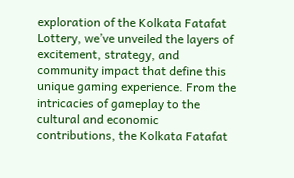exploration of the Kolkata Fatafat Lottery, we’ve unveiled the layers of excitement, strategy, and community impact that define this unique gaming experience. From the intricacies of gameplay to the cultural and economic contributions, the Kolkata Fatafat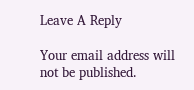Leave A Reply

Your email address will not be published.